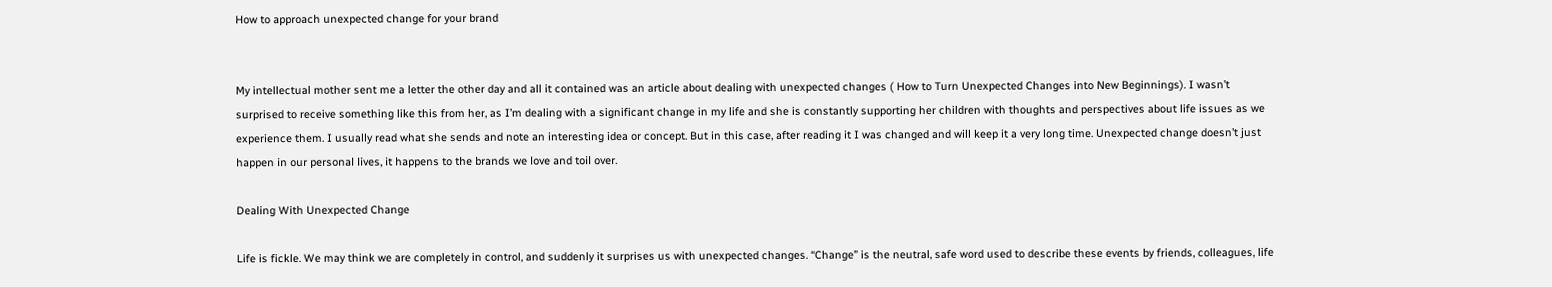How to approach unexpected change for your brand


My intellectual mother sent me a letter the other day and all it contained was an article about dealing with unexpected changes ( How to Turn Unexpected Changes into New Beginnings). I wasn’t surprised to receive something like this from her, as I’m dealing with a significant change in my life and she is constantly supporting her children with thoughts and perspectives about life issues as we experience them. I usually read what she sends and note an interesting idea or concept. But in this case, after reading it I was changed and will keep it a very long time. Unexpected change doesn’t just happen in our personal lives, it happens to the brands we love and toil over.

Dealing With Unexpected Change

Life is fickle. We may think we are completely in control, and suddenly it surprises us with unexpected changes. “Change” is the neutral, safe word used to describe these events by friends, colleagues, life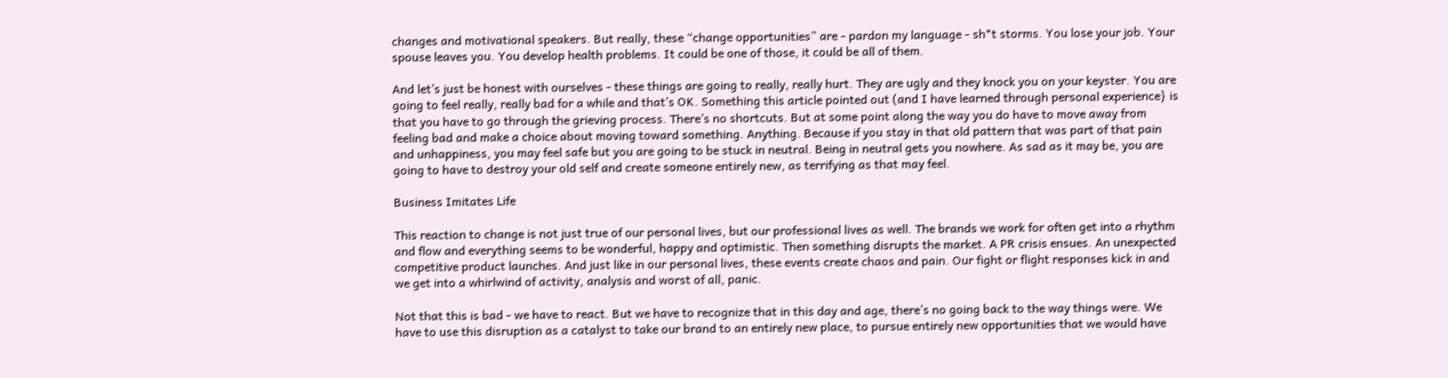changes and motivational speakers. But really, these “change opportunities” are - pardon my language - sh*t storms. You lose your job. Your spouse leaves you. You develop health problems. It could be one of those, it could be all of them.

And let’s just be honest with ourselves - these things are going to really, really hurt. They are ugly and they knock you on your keyster. You are going to feel really, really bad for a while and that’s OK. Something this article pointed out (and I have learned through personal experience} is that you have to go through the grieving process. There’s no shortcuts. But at some point along the way you do have to move away from feeling bad and make a choice about moving toward something. Anything. Because if you stay in that old pattern that was part of that pain and unhappiness, you may feel safe but you are going to be stuck in neutral. Being in neutral gets you nowhere. As sad as it may be, you are going to have to destroy your old self and create someone entirely new, as terrifying as that may feel.

Business Imitates Life

This reaction to change is not just true of our personal lives, but our professional lives as well. The brands we work for often get into a rhythm and flow and everything seems to be wonderful, happy and optimistic. Then something disrupts the market. A PR crisis ensues. An unexpected competitive product launches. And just like in our personal lives, these events create chaos and pain. Our fight or flight responses kick in and we get into a whirlwind of activity, analysis and worst of all, panic.

Not that this is bad - we have to react. But we have to recognize that in this day and age, there’s no going back to the way things were. We have to use this disruption as a catalyst to take our brand to an entirely new place, to pursue entirely new opportunities that we would have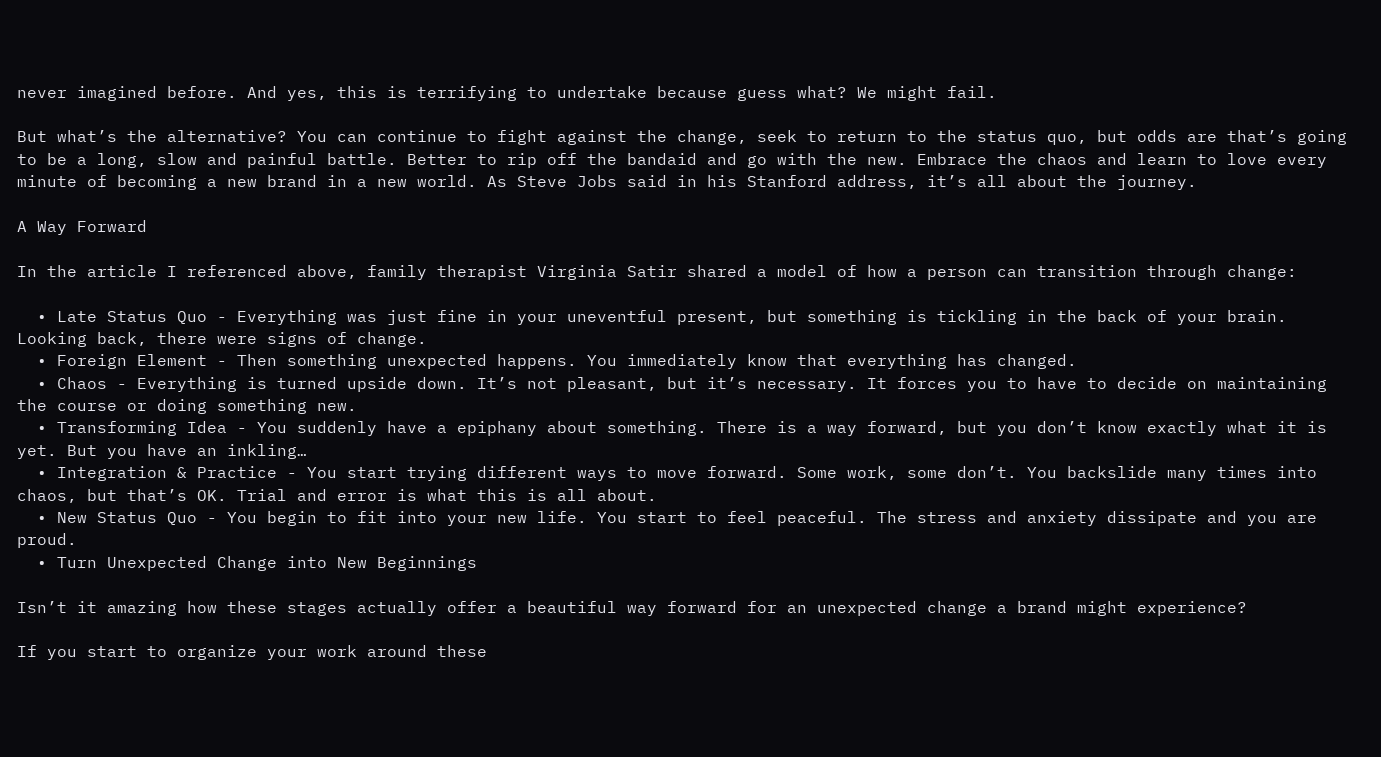never imagined before. And yes, this is terrifying to undertake because guess what? We might fail.

But what’s the alternative? You can continue to fight against the change, seek to return to the status quo, but odds are that’s going to be a long, slow and painful battle. Better to rip off the bandaid and go with the new. Embrace the chaos and learn to love every minute of becoming a new brand in a new world. As Steve Jobs said in his Stanford address, it’s all about the journey.

A Way Forward

In the article I referenced above, family therapist Virginia Satir shared a model of how a person can transition through change:

  • Late Status Quo - Everything was just fine in your uneventful present, but something is tickling in the back of your brain. Looking back, there were signs of change.
  • Foreign Element - Then something unexpected happens. You immediately know that everything has changed.
  • Chaos - Everything is turned upside down. It’s not pleasant, but it’s necessary. It forces you to have to decide on maintaining the course or doing something new.
  • Transforming Idea - You suddenly have a epiphany about something. There is a way forward, but you don’t know exactly what it is yet. But you have an inkling…
  • Integration & Practice - You start trying different ways to move forward. Some work, some don’t. You backslide many times into chaos, but that’s OK. Trial and error is what this is all about.
  • New Status Quo - You begin to fit into your new life. You start to feel peaceful. The stress and anxiety dissipate and you are proud.
  • Turn Unexpected Change into New Beginnings

Isn’t it amazing how these stages actually offer a beautiful way forward for an unexpected change a brand might experience?

If you start to organize your work around these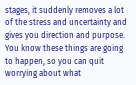stages, it suddenly removes a lot of the stress and uncertainty and gives you direction and purpose. You know these things are going to happen, so you can quit worrying about what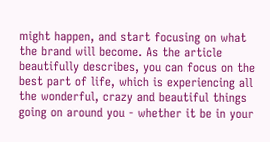might happen, and start focusing on what the brand will become. As the article beautifully describes, you can focus on the best part of life, which is experiencing all the wonderful, crazy and beautiful things going on around you - whether it be in your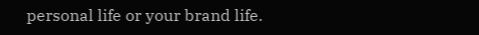personal life or your brand life.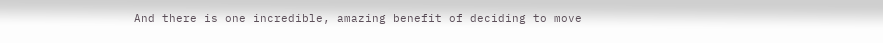And there is one incredible, amazing benefit of deciding to move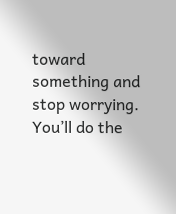toward something and stop worrying.  You’ll do the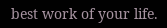best work of your life.